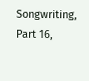Songwriting, Part 16,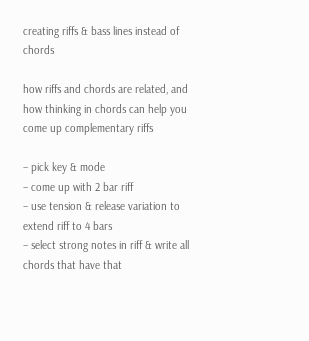creating riffs & bass lines instead of chords

how riffs and chords are related, and how thinking in chords can help you come up complementary riffs

– pick key & mode
– come up with 2 bar riff
– use tension & release variation to extend riff to 4 bars
– select strong notes in riff & write all chords that have that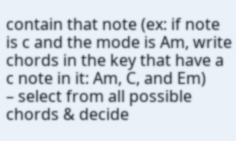contain that note (ex: if note is c and the mode is Am, write chords in the key that have a c note in it: Am, C, and Em)
– select from all possible chords & decide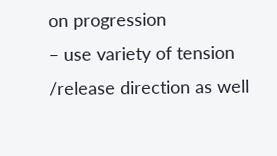on progression
– use variety of tension /release direction as well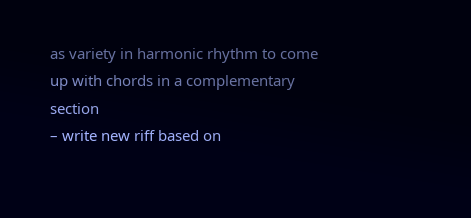as variety in harmonic rhythm to come up with chords in a complementary section
– write new riff based on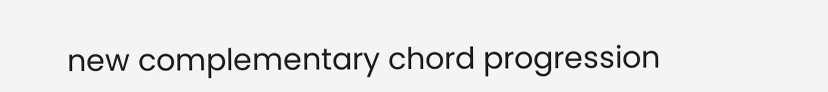new complementary chord progression